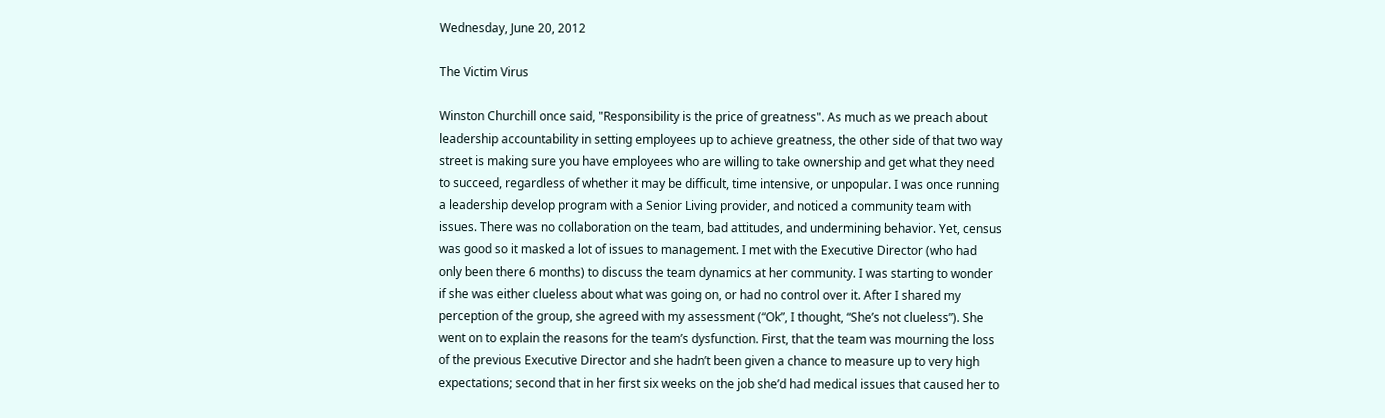Wednesday, June 20, 2012

The Victim Virus

Winston Churchill once said, "Responsibility is the price of greatness". As much as we preach about leadership accountability in setting employees up to achieve greatness, the other side of that two way street is making sure you have employees who are willing to take ownership and get what they need to succeed, regardless of whether it may be difficult, time intensive, or unpopular. I was once running a leadership develop program with a Senior Living provider, and noticed a community team with issues. There was no collaboration on the team, bad attitudes, and undermining behavior. Yet, census was good so it masked a lot of issues to management. I met with the Executive Director (who had only been there 6 months) to discuss the team dynamics at her community. I was starting to wonder if she was either clueless about what was going on, or had no control over it. After I shared my perception of the group, she agreed with my assessment (“Ok”, I thought, “She’s not clueless”). She went on to explain the reasons for the team’s dysfunction. First, that the team was mourning the loss of the previous Executive Director and she hadn’t been given a chance to measure up to very high expectations; second that in her first six weeks on the job she’d had medical issues that caused her to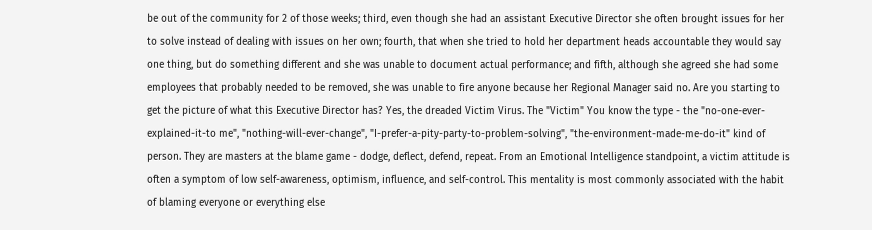be out of the community for 2 of those weeks; third, even though she had an assistant Executive Director she often brought issues for her to solve instead of dealing with issues on her own; fourth, that when she tried to hold her department heads accountable they would say one thing, but do something different and she was unable to document actual performance; and fifth, although she agreed she had some employees that probably needed to be removed, she was unable to fire anyone because her Regional Manager said no. Are you starting to get the picture of what this Executive Director has? Yes, the dreaded Victim Virus. The "Victim" You know the type - the "no-one-ever-explained-it-to me", "nothing-will-ever-change", "I-prefer-a-pity-party-to-problem-solving", "the-environment-made-me-do-it" kind of person. They are masters at the blame game - dodge, deflect, defend, repeat. From an Emotional Intelligence standpoint, a victim attitude is often a symptom of low self-awareness, optimism, influence, and self-control. This mentality is most commonly associated with the habit of blaming everyone or everything else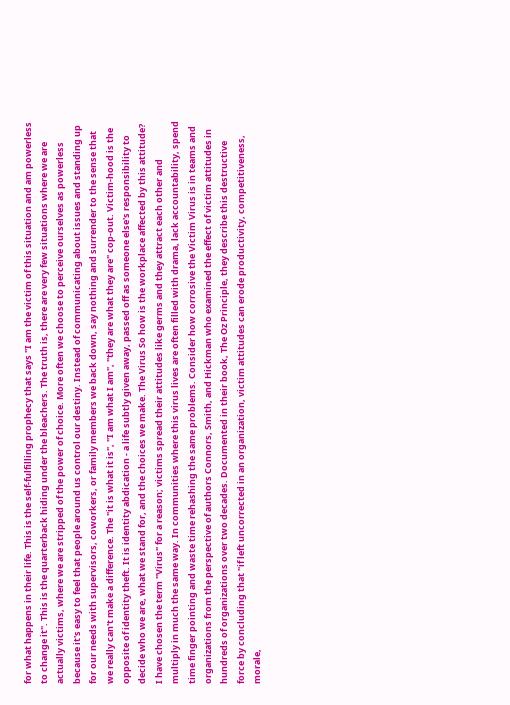for what happens in their life. This is the self-fulfilling prophecy that says "I am the victim of this situation and am powerless to change it". This is the quarterback hiding under the bleachers. The truth is, there are very few situations where we are actually victims, where we are stripped of the power of choice. More often we choose to perceive ourselves as powerless because it's easy to feel that people around us control our destiny. Instead of communicating about issues and standing up for our needs with supervisors, coworkers, or family members we back down, say nothing and surrender to the sense that we really can't make a difference. The "it is what it is", "I am what I am", "they are what they are" cop-out. Victim-hood is the opposite of identity theft. It is identity abdication - a life subtly given away, passed off as someone else's responsibility to decide who we are, what we stand for, and the choices we make. The Virus So how is the workplace affected by this attitude? I have chosen the term "Virus" for a reason; victims spread their attitudes like germs and they attract each other and multiply in much the same way. In communities where this virus lives are often filled with drama, lack accountability, spend time finger pointing and waste time rehashing the same problems. Consider how corrosive the Victim Virus is in teams and organizations from the perspective of authors Connors, Smith, and Hickman who examined the effect of victim attitudes in hundreds of organizations over two decades. Documented in their book, The Oz Principle, they describe this destructive force by concluding that "if left uncorrected in an organization, victim attitudes can erode productivity, competitiveness, morale,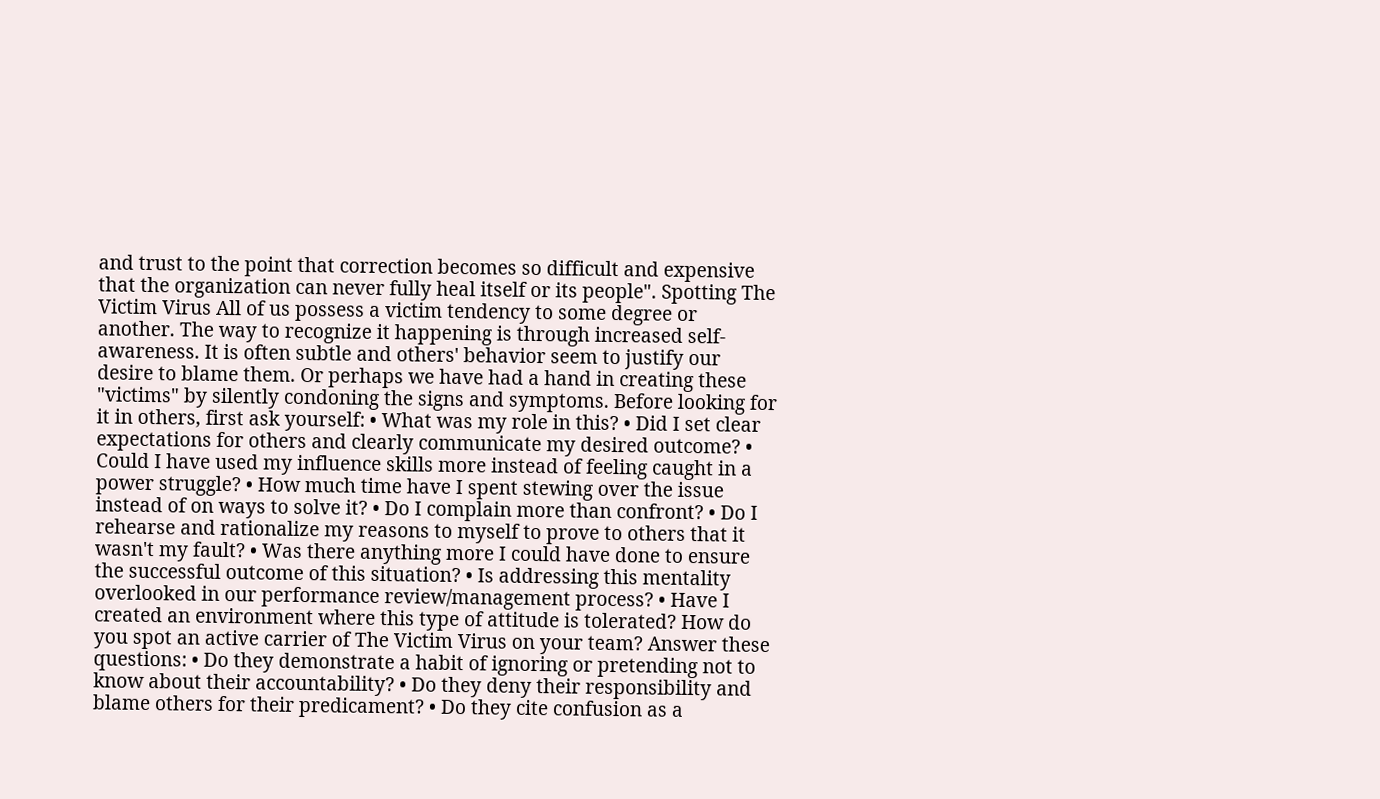and trust to the point that correction becomes so difficult and expensive that the organization can never fully heal itself or its people". Spotting The Victim Virus All of us possess a victim tendency to some degree or another. The way to recognize it happening is through increased self-awareness. It is often subtle and others' behavior seem to justify our desire to blame them. Or perhaps we have had a hand in creating these "victims" by silently condoning the signs and symptoms. Before looking for it in others, first ask yourself: • What was my role in this? • Did I set clear expectations for others and clearly communicate my desired outcome? • Could I have used my influence skills more instead of feeling caught in a power struggle? • How much time have I spent stewing over the issue instead of on ways to solve it? • Do I complain more than confront? • Do I rehearse and rationalize my reasons to myself to prove to others that it wasn't my fault? • Was there anything more I could have done to ensure the successful outcome of this situation? • Is addressing this mentality overlooked in our performance review/management process? • Have I created an environment where this type of attitude is tolerated? How do you spot an active carrier of The Victim Virus on your team? Answer these questions: • Do they demonstrate a habit of ignoring or pretending not to know about their accountability? • Do they deny their responsibility and blame others for their predicament? • Do they cite confusion as a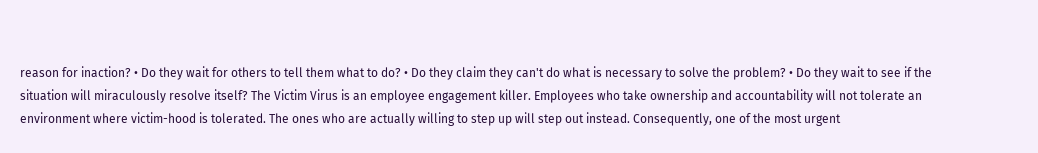reason for inaction? • Do they wait for others to tell them what to do? • Do they claim they can't do what is necessary to solve the problem? • Do they wait to see if the situation will miraculously resolve itself? The Victim Virus is an employee engagement killer. Employees who take ownership and accountability will not tolerate an environment where victim-hood is tolerated. The ones who are actually willing to step up will step out instead. Consequently, one of the most urgent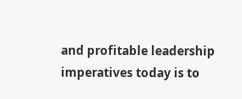and profitable leadership imperatives today is to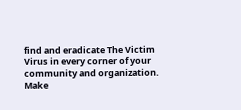find and eradicate The Victim Virus in every corner of your community and organization. Make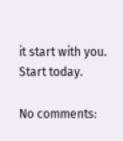it start with you. Start today.

No comments: